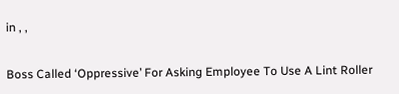in , ,

Boss Called ‘Oppressive’ For Asking Employee To Use A Lint Roller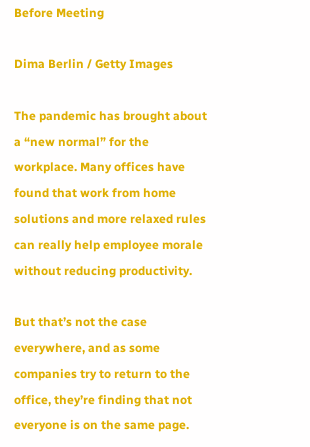Before Meeting

Dima Berlin / Getty Images

The pandemic has brought about a “new normal” for the workplace. Many offices have found that work from home solutions and more relaxed rules can really help employee morale without reducing productivity.

But that’s not the case everywhere, and as some companies try to return to the office, they’re finding that not everyone is on the same page.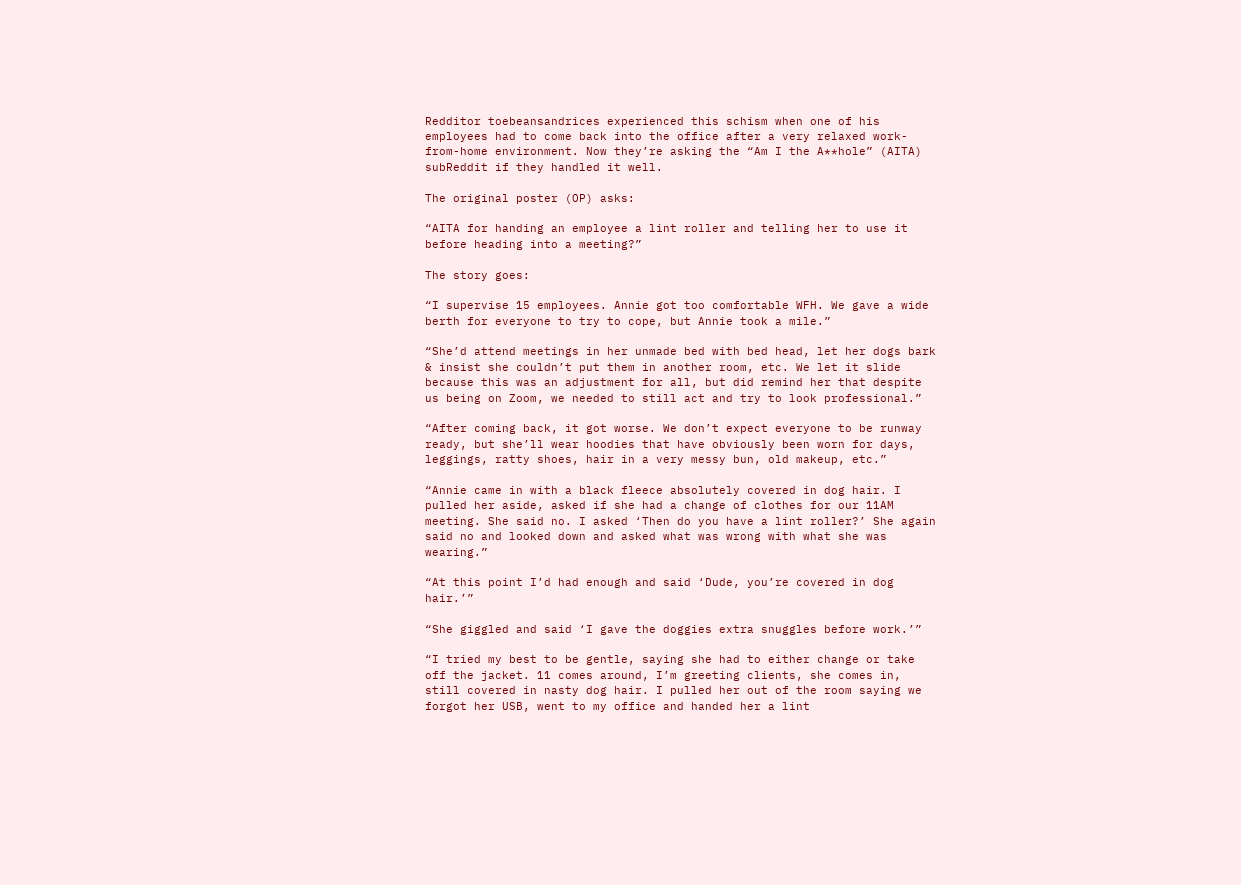Redditor toebeansandrices experienced this schism when one of his employees had to come back into the office after a very relaxed work-from-home environment. Now they’re asking the “Am I the A**hole” (AITA) subReddit if they handled it well.

The original poster (OP) asks:

“AITA for handing an employee a lint roller and telling her to use it before heading into a meeting?”

The story goes:

“I supervise 15 employees. Annie got too comfortable WFH. We gave a wide berth for everyone to try to cope, but Annie took a mile.”

“She’d attend meetings in her unmade bed with bed head, let her dogs bark & insist she couldn’t put them in another room, etc. We let it slide because this was an adjustment for all, but did remind her that despite us being on Zoom, we needed to still act and try to look professional.”

“After coming back, it got worse. We don’t expect everyone to be runway ready, but she’ll wear hoodies that have obviously been worn for days, leggings, ratty shoes, hair in a very messy bun, old makeup, etc.”

“Annie came in with a black fleece absolutely covered in dog hair. I pulled her aside, asked if she had a change of clothes for our 11AM meeting. She said no. I asked ‘Then do you have a lint roller?’ She again said no and looked down and asked what was wrong with what she was wearing.”

“At this point I’d had enough and said ‘Dude, you’re covered in dog hair.’”

“She giggled and said ‘I gave the doggies extra snuggles before work.’”

“I tried my best to be gentle, saying she had to either change or take off the jacket. 11 comes around, I’m greeting clients, she comes in, still covered in nasty dog hair. I pulled her out of the room saying we forgot her USB, went to my office and handed her a lint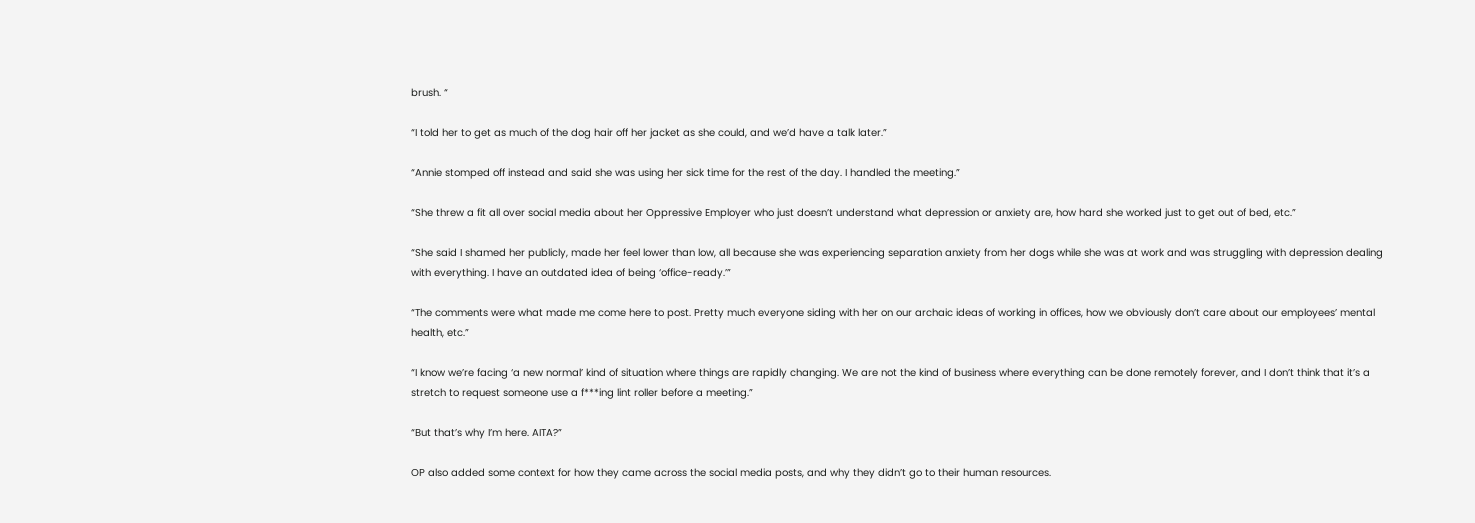brush. “

“I told her to get as much of the dog hair off her jacket as she could, and we’d have a talk later.”

“Annie stomped off instead and said she was using her sick time for the rest of the day. I handled the meeting.”

“She threw a fit all over social media about her Oppressive Employer who just doesn’t understand what depression or anxiety are, how hard she worked just to get out of bed, etc.”

“She said I shamed her publicly, made her feel lower than low, all because she was experiencing separation anxiety from her dogs while she was at work and was struggling with depression dealing with everything. I have an outdated idea of being ‘office-ready.’”

“The comments were what made me come here to post. Pretty much everyone siding with her on our archaic ideas of working in offices, how we obviously don’t care about our employees’ mental health, etc.”

“I know we’re facing ‘a new normal’ kind of situation where things are rapidly changing. We are not the kind of business where everything can be done remotely forever, and I don’t think that it’s a stretch to request someone use a f***ing lint roller before a meeting.”

“But that’s why I’m here. AITA?”

OP also added some context for how they came across the social media posts, and why they didn’t go to their human resources.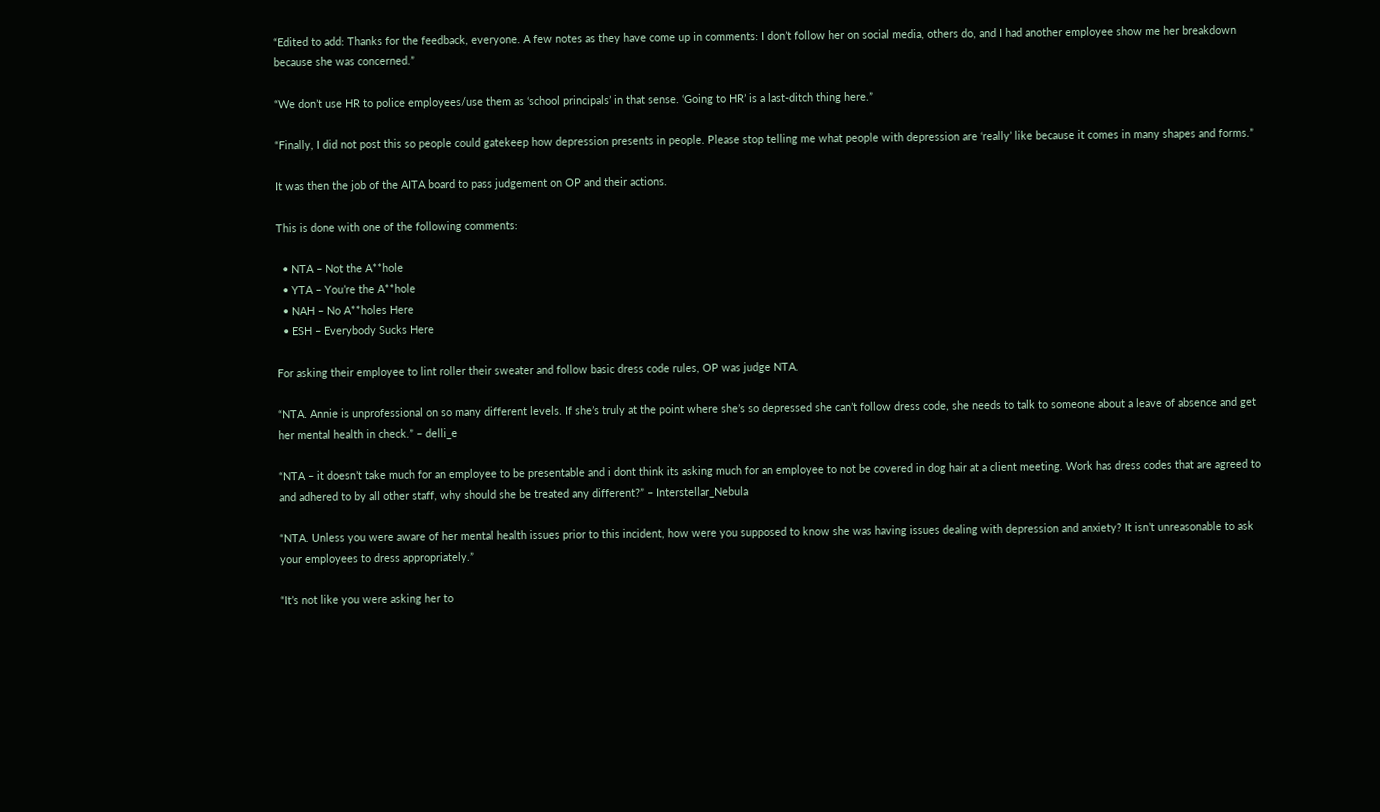“Edited to add: Thanks for the feedback, everyone. A few notes as they have come up in comments: I don’t follow her on social media, others do, and I had another employee show me her breakdown because she was concerned.”

“We don’t use HR to police employees/use them as ‘school principals’ in that sense. ‘Going to HR’ is a last-ditch thing here.”

“Finally, I did not post this so people could gatekeep how depression presents in people. Please stop telling me what people with depression are ‘really’ like because it comes in many shapes and forms.”

It was then the job of the AITA board to pass judgement on OP and their actions.

This is done with one of the following comments:

  • NTA – Not the A**hole
  • YTA – You’re the A**hole
  • NAH – No A**holes Here
  • ESH – Everybody Sucks Here

For asking their employee to lint roller their sweater and follow basic dress code rules, OP was judge NTA.

“NTA. Annie is unprofessional on so many different levels. If she’s truly at the point where she’s so depressed she can’t follow dress code, she needs to talk to someone about a leave of absence and get her mental health in check.” – delli_e

“NTA – it doesn’t take much for an employee to be presentable and i dont think its asking much for an employee to not be covered in dog hair at a client meeting. Work has dress codes that are agreed to and adhered to by all other staff, why should she be treated any different?” – Interstellar_Nebula

“NTA. Unless you were aware of her mental health issues prior to this incident, how were you supposed to know she was having issues dealing with depression and anxiety? It isn’t unreasonable to ask your employees to dress appropriately.”

“It’s not like you were asking her to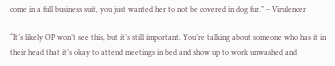come in a full business suit, you just wanted her to not be covered in dog fur.” – Virulencer

“It’s likely OP won’t see this, but it’s still important. You’re talking about someone who has it in their head that it’s okay to attend meetings in bed and show up to work unwashed and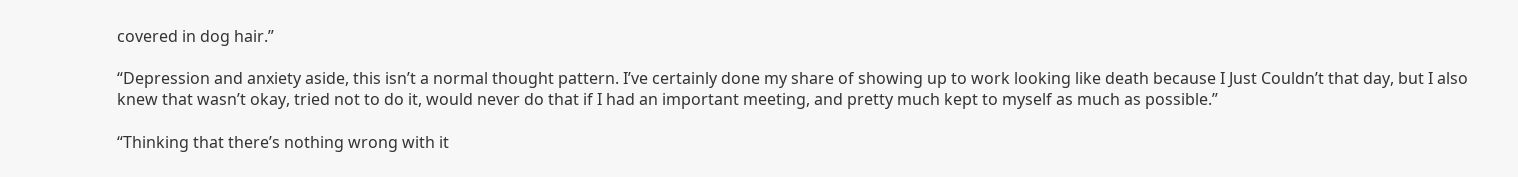covered in dog hair.”

“Depression and anxiety aside, this isn’t a normal thought pattern. I’ve certainly done my share of showing up to work looking like death because I Just Couldn’t that day, but I also knew that wasn’t okay, tried not to do it, would never do that if I had an important meeting, and pretty much kept to myself as much as possible.”

“Thinking that there’s nothing wrong with it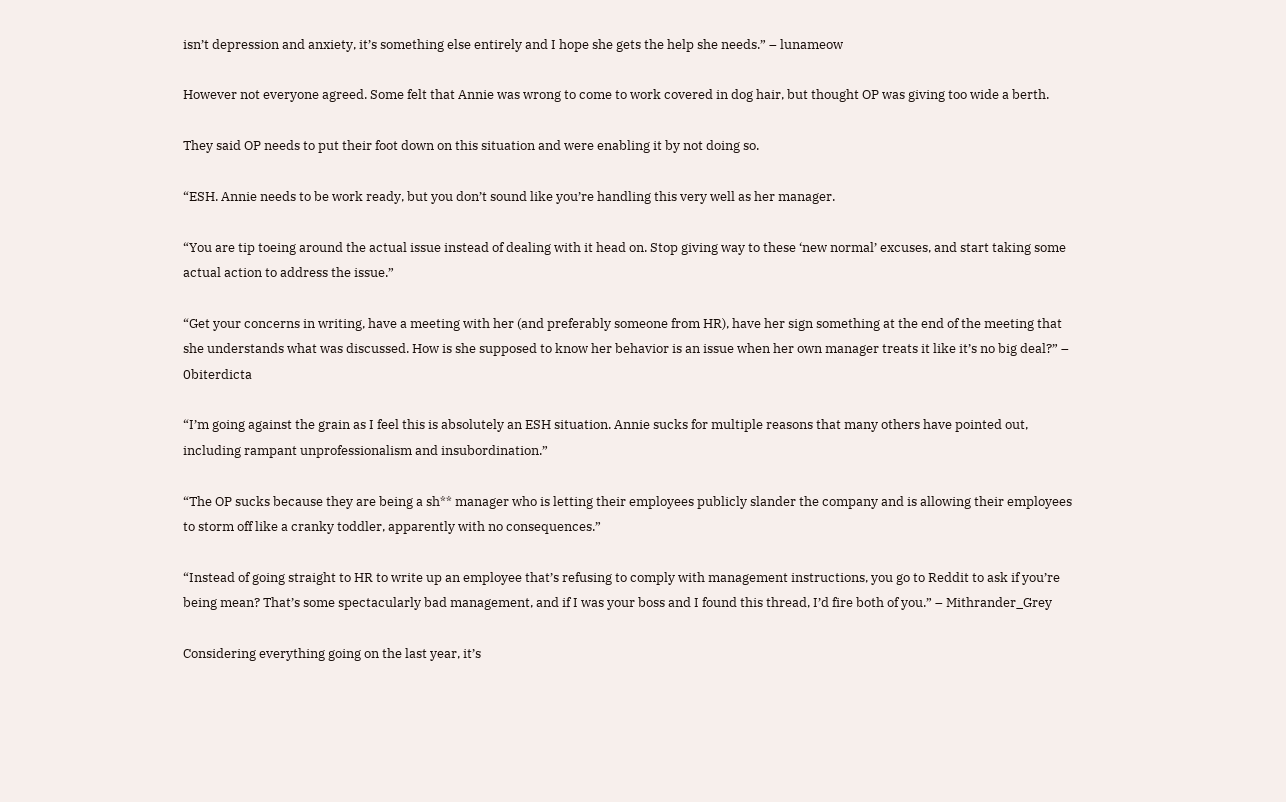isn’t depression and anxiety, it’s something else entirely and I hope she gets the help she needs.” – lunameow

However not everyone agreed. Some felt that Annie was wrong to come to work covered in dog hair, but thought OP was giving too wide a berth.

They said OP needs to put their foot down on this situation and were enabling it by not doing so.

“ESH. Annie needs to be work ready, but you don’t sound like you’re handling this very well as her manager.

“You are tip toeing around the actual issue instead of dealing with it head on. Stop giving way to these ‘new normal’ excuses, and start taking some actual action to address the issue.”

“Get your concerns in writing, have a meeting with her (and preferably someone from HR), have her sign something at the end of the meeting that she understands what was discussed. How is she supposed to know her behavior is an issue when her own manager treats it like it’s no big deal?” – 0biterdicta

“I’m going against the grain as I feel this is absolutely an ESH situation. Annie sucks for multiple reasons that many others have pointed out, including rampant unprofessionalism and insubordination.”

“The OP sucks because they are being a sh** manager who is letting their employees publicly slander the company and is allowing their employees to storm off like a cranky toddler, apparently with no consequences.”

“Instead of going straight to HR to write up an employee that’s refusing to comply with management instructions, you go to Reddit to ask if you’re being mean? That’s some spectacularly bad management, and if I was your boss and I found this thread, I’d fire both of you.” – Mithrander_Grey

Considering everything going on the last year, it’s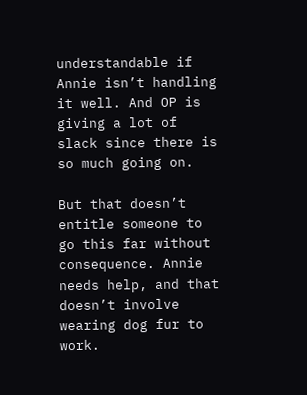understandable if Annie isn’t handling it well. And OP is giving a lot of slack since there is so much going on.

But that doesn’t entitle someone to go this far without consequence. Annie needs help, and that doesn’t involve wearing dog fur to work.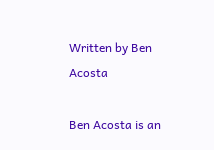Written by Ben Acosta

Ben Acosta is an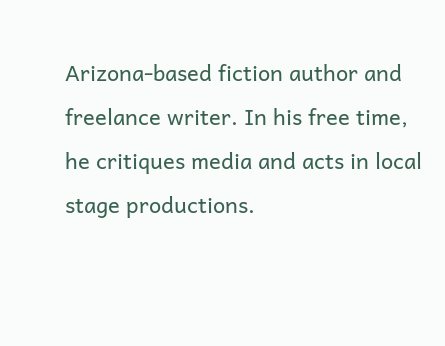Arizona-based fiction author and freelance writer. In his free time, he critiques media and acts in local stage productions.